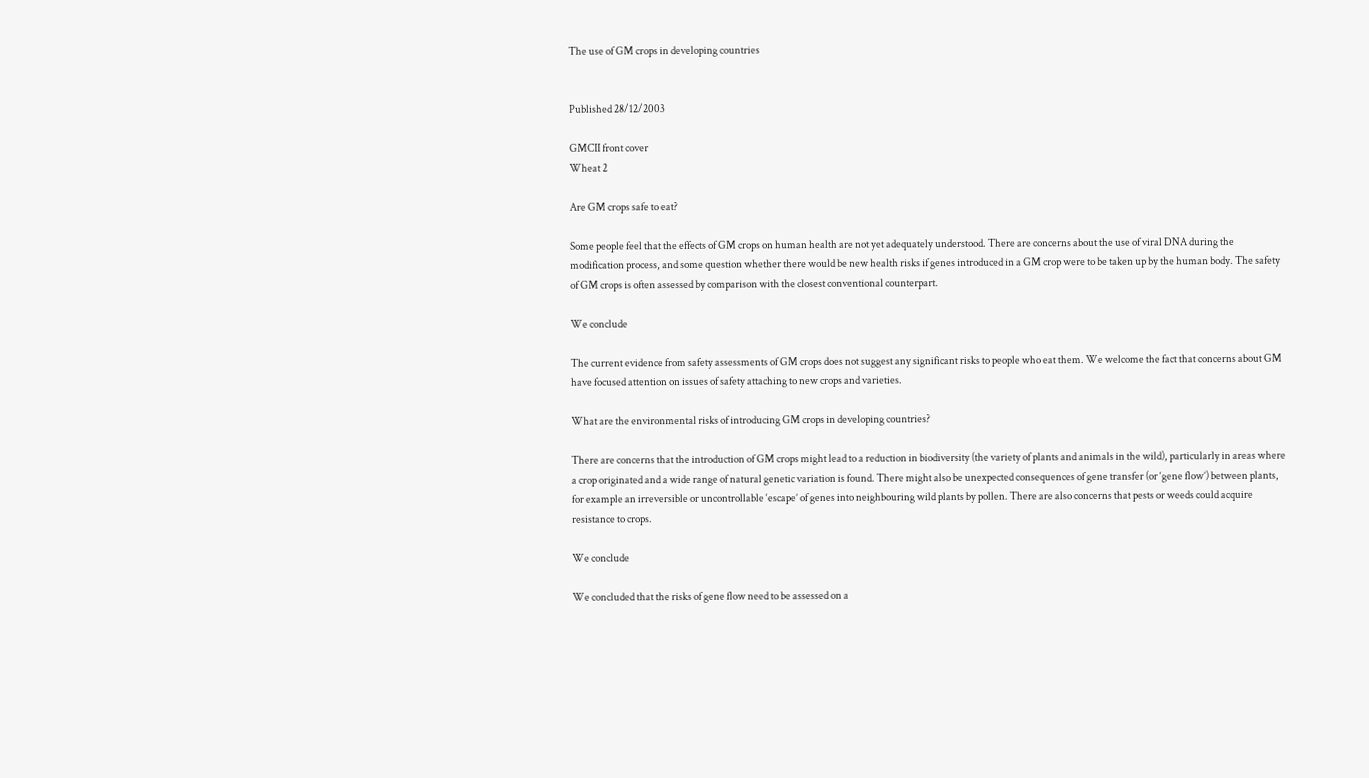The use of GM crops in developing countries


Published 28/12/2003

GMCII front cover
Wheat 2

Are GM crops safe to eat?

Some people feel that the effects of GM crops on human health are not yet adequately understood. There are concerns about the use of viral DNA during the modification process, and some question whether there would be new health risks if genes introduced in a GM crop were to be taken up by the human body. The safety of GM crops is often assessed by comparison with the closest conventional counterpart.

We conclude

The current evidence from safety assessments of GM crops does not suggest any significant risks to people who eat them. We welcome the fact that concerns about GM have focused attention on issues of safety attaching to new crops and varieties.

What are the environmental risks of introducing GM crops in developing countries?

There are concerns that the introduction of GM crops might lead to a reduction in biodiversity (the variety of plants and animals in the wild), particularly in areas where a crop originated and a wide range of natural genetic variation is found. There might also be unexpected consequences of gene transfer (or ‘gene flow’) between plants, for example an irreversible or uncontrollable ‘escape’ of genes into neighbouring wild plants by pollen. There are also concerns that pests or weeds could acquire resistance to crops.

We conclude

We concluded that the risks of gene flow need to be assessed on a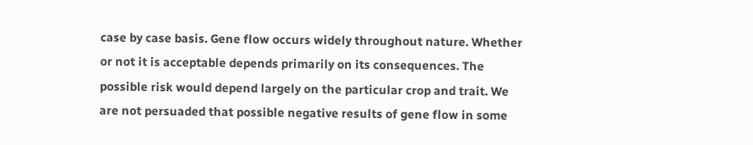case by case basis. Gene flow occurs widely throughout nature. Whether or not it is acceptable depends primarily on its consequences. The possible risk would depend largely on the particular crop and trait. We are not persuaded that possible negative results of gene flow in some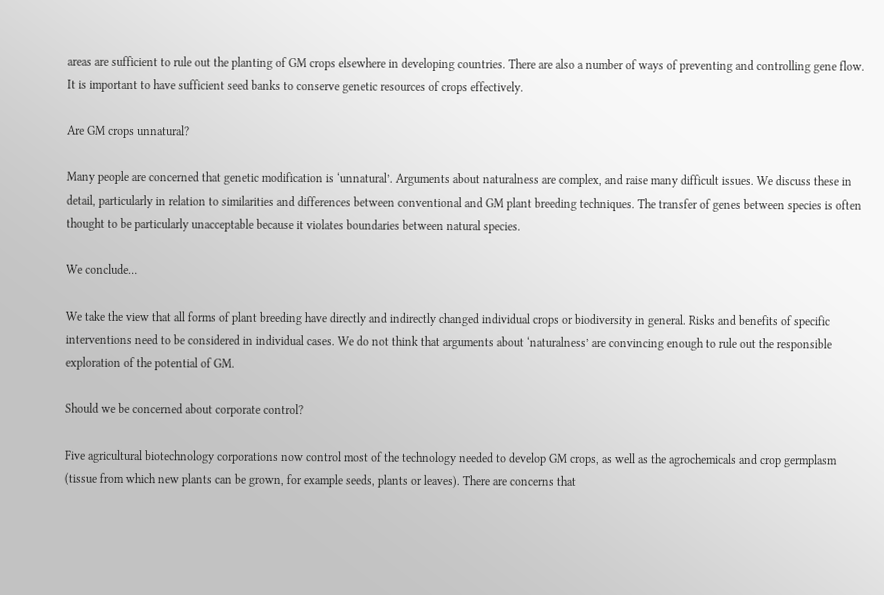areas are sufficient to rule out the planting of GM crops elsewhere in developing countries. There are also a number of ways of preventing and controlling gene flow. It is important to have sufficient seed banks to conserve genetic resources of crops effectively.

Are GM crops unnatural?

Many people are concerned that genetic modification is ‘unnatural’. Arguments about naturalness are complex, and raise many difficult issues. We discuss these in detail, particularly in relation to similarities and differences between conventional and GM plant breeding techniques. The transfer of genes between species is often thought to be particularly unacceptable because it violates boundaries between natural species.

We conclude…

We take the view that all forms of plant breeding have directly and indirectly changed individual crops or biodiversity in general. Risks and benefits of specific interventions need to be considered in individual cases. We do not think that arguments about ‘naturalness’ are convincing enough to rule out the responsible exploration of the potential of GM.

Should we be concerned about corporate control?

Five agricultural biotechnology corporations now control most of the technology needed to develop GM crops, as well as the agrochemicals and crop germplasm (tissue from which new plants can be grown, for example seeds, plants or leaves). There are concerns that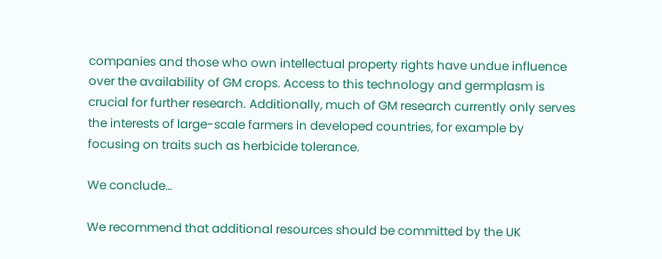companies and those who own intellectual property rights have undue influence over the availability of GM crops. Access to this technology and germplasm is crucial for further research. Additionally, much of GM research currently only serves the interests of large-scale farmers in developed countries, for example by focusing on traits such as herbicide tolerance.

We conclude…

We recommend that additional resources should be committed by the UK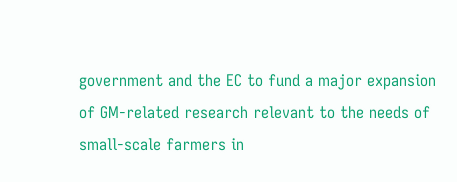government and the EC to fund a major expansion of GM-related research relevant to the needs of small-scale farmers in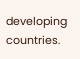developing countries.